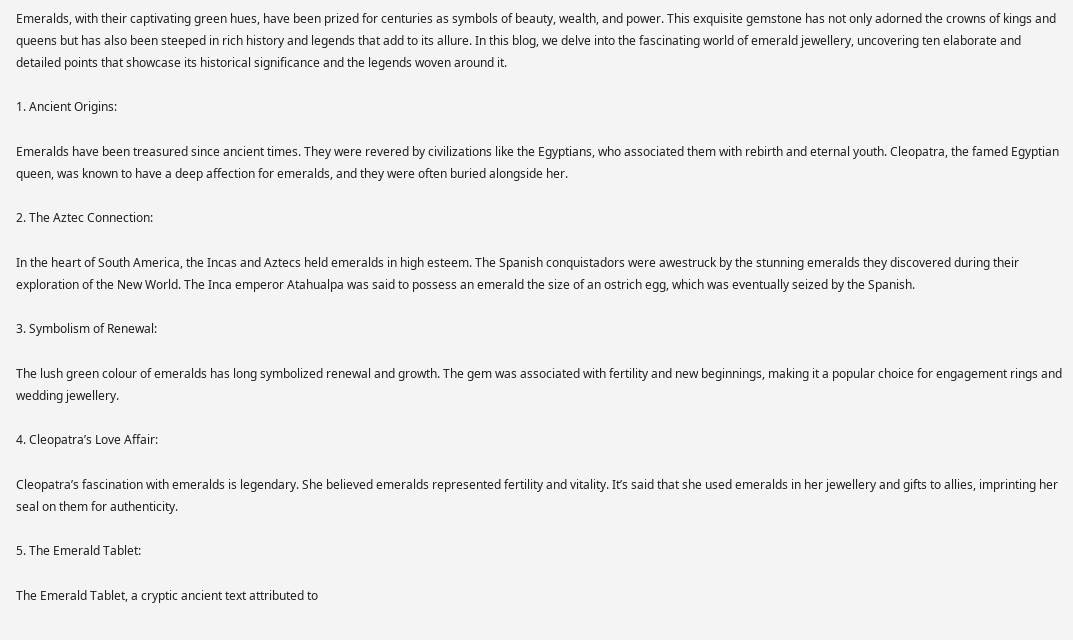Emeralds, with their captivating green hues, have been prized for centuries as symbols of beauty, wealth, and power. This exquisite gemstone has not only adorned the crowns of kings and queens but has also been steeped in rich history and legends that add to its allure. In this blog, we delve into the fascinating world of emerald jewellery, uncovering ten elaborate and detailed points that showcase its historical significance and the legends woven around it.

1. Ancient Origins:

Emeralds have been treasured since ancient times. They were revered by civilizations like the Egyptians, who associated them with rebirth and eternal youth. Cleopatra, the famed Egyptian queen, was known to have a deep affection for emeralds, and they were often buried alongside her.

2. The Aztec Connection:

In the heart of South America, the Incas and Aztecs held emeralds in high esteem. The Spanish conquistadors were awestruck by the stunning emeralds they discovered during their exploration of the New World. The Inca emperor Atahualpa was said to possess an emerald the size of an ostrich egg, which was eventually seized by the Spanish.

3. Symbolism of Renewal:

The lush green colour of emeralds has long symbolized renewal and growth. The gem was associated with fertility and new beginnings, making it a popular choice for engagement rings and wedding jewellery.

4. Cleopatra’s Love Affair:

Cleopatra’s fascination with emeralds is legendary. She believed emeralds represented fertility and vitality. It’s said that she used emeralds in her jewellery and gifts to allies, imprinting her seal on them for authenticity.

5. The Emerald Tablet:

The Emerald Tablet, a cryptic ancient text attributed to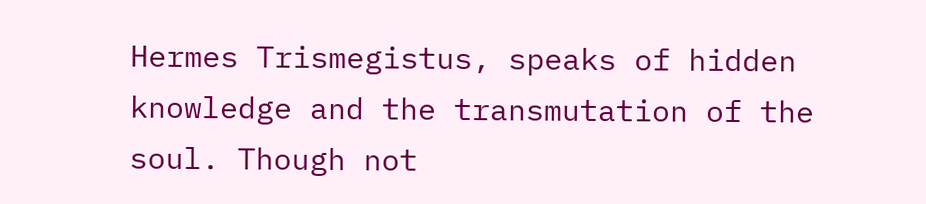Hermes Trismegistus, speaks of hidden knowledge and the transmutation of the soul. Though not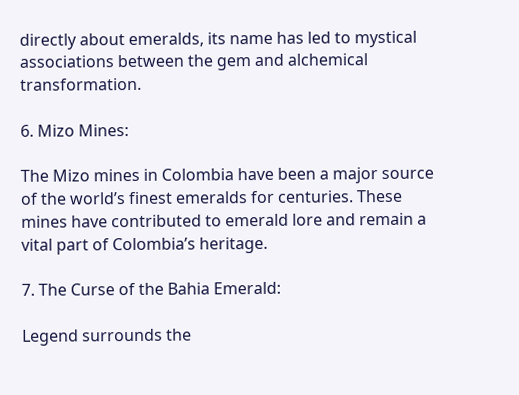directly about emeralds, its name has led to mystical associations between the gem and alchemical transformation.

6. Mizo Mines:

The Mizo mines in Colombia have been a major source of the world’s finest emeralds for centuries. These mines have contributed to emerald lore and remain a vital part of Colombia’s heritage.

7. The Curse of the Bahia Emerald:

Legend surrounds the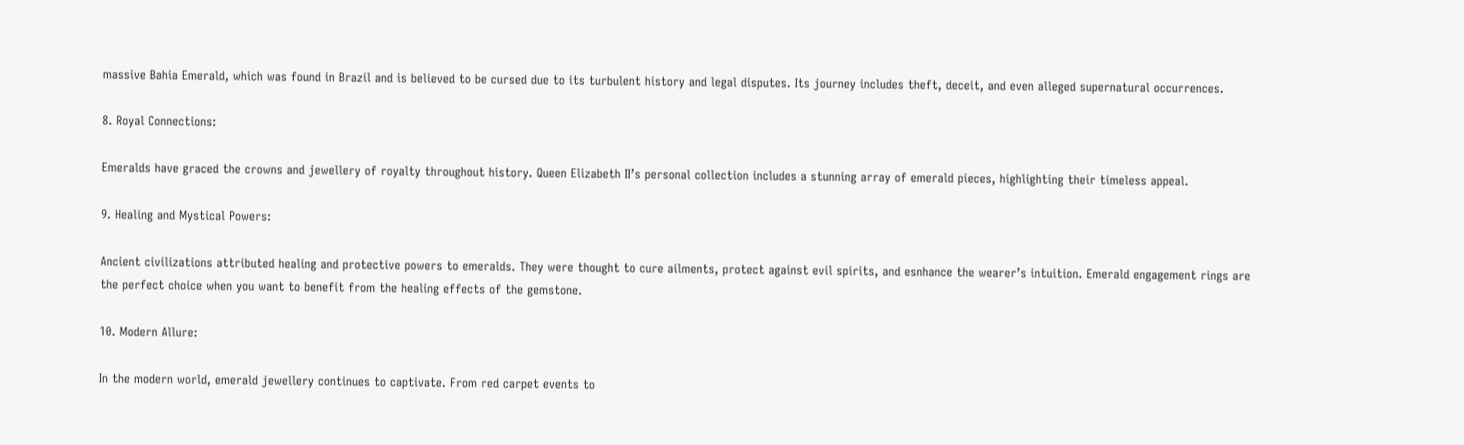massive Bahia Emerald, which was found in Brazil and is believed to be cursed due to its turbulent history and legal disputes. Its journey includes theft, deceit, and even alleged supernatural occurrences.

8. Royal Connections:

Emeralds have graced the crowns and jewellery of royalty throughout history. Queen Elizabeth II’s personal collection includes a stunning array of emerald pieces, highlighting their timeless appeal.

9. Healing and Mystical Powers:

Ancient civilizations attributed healing and protective powers to emeralds. They were thought to cure ailments, protect against evil spirits, and esnhance the wearer’s intuition. Emerald engagement rings are the perfect choice when you want to benefit from the healing effects of the gemstone.

10. Modern Allure:

In the modern world, emerald jewellery continues to captivate. From red carpet events to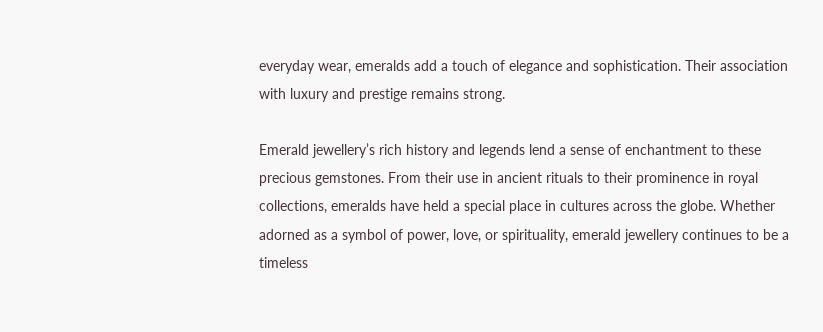everyday wear, emeralds add a touch of elegance and sophistication. Their association with luxury and prestige remains strong.

Emerald jewellery’s rich history and legends lend a sense of enchantment to these precious gemstones. From their use in ancient rituals to their prominence in royal collections, emeralds have held a special place in cultures across the globe. Whether adorned as a symbol of power, love, or spirituality, emerald jewellery continues to be a timeless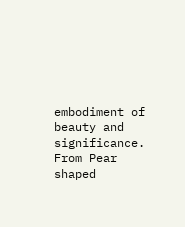embodiment of beauty and significance. From Pear shaped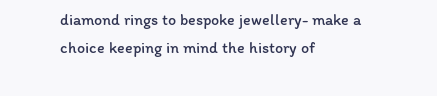diamond rings to bespoke jewellery- make a choice keeping in mind the history of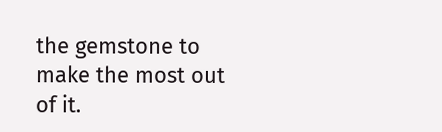the gemstone to make the most out of it.